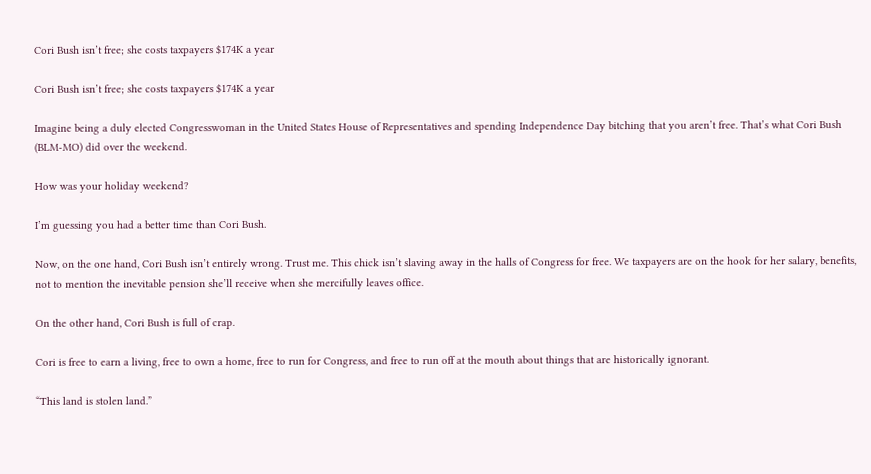Cori Bush isn’t free; she costs taxpayers $174K a year

Cori Bush isn’t free; she costs taxpayers $174K a year

Imagine being a duly elected Congresswoman in the United States House of Representatives and spending Independence Day bitching that you aren’t free. That’s what Cori Bush (BLM-MO) did over the weekend.

How was your holiday weekend?

I’m guessing you had a better time than Cori Bush.

Now, on the one hand, Cori Bush isn’t entirely wrong. Trust me. This chick isn’t slaving away in the halls of Congress for free. We taxpayers are on the hook for her salary, benefits, not to mention the inevitable pension she’ll receive when she mercifully leaves office.

On the other hand, Cori Bush is full of crap.

Cori is free to earn a living, free to own a home, free to run for Congress, and free to run off at the mouth about things that are historically ignorant.

“This land is stolen land.”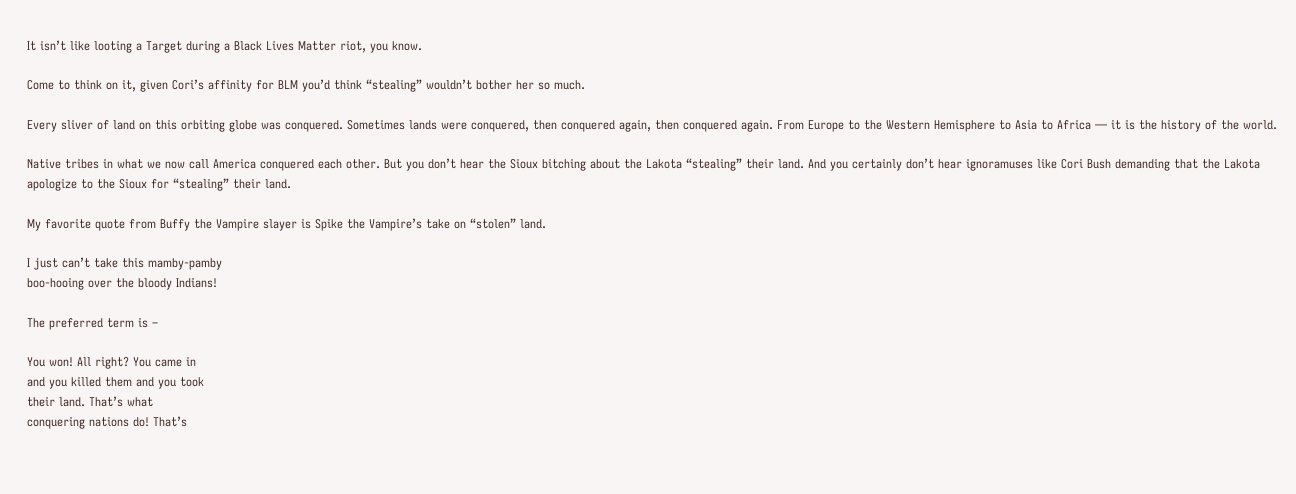It isn’t like looting a Target during a Black Lives Matter riot, you know.

Come to think on it, given Cori’s affinity for BLM you’d think “stealing” wouldn’t bother her so much.

Every sliver of land on this orbiting globe was conquered. Sometimes lands were conquered, then conquered again, then conquered again. From Europe to the Western Hemisphere to Asia to Africa — it is the history of the world.

Native tribes in what we now call America conquered each other. But you don’t hear the Sioux bitching about the Lakota “stealing” their land. And you certainly don’t hear ignoramuses like Cori Bush demanding that the Lakota apologize to the Sioux for “stealing” their land.

My favorite quote from Buffy the Vampire slayer is Spike the Vampire’s take on “stolen” land.

I just can’t take this mamby-pamby
boo-hooing over the bloody Indians!

The preferred term is –

You won! All right? You came in
and you killed them and you took
their land. That’s what
conquering nations do! That’s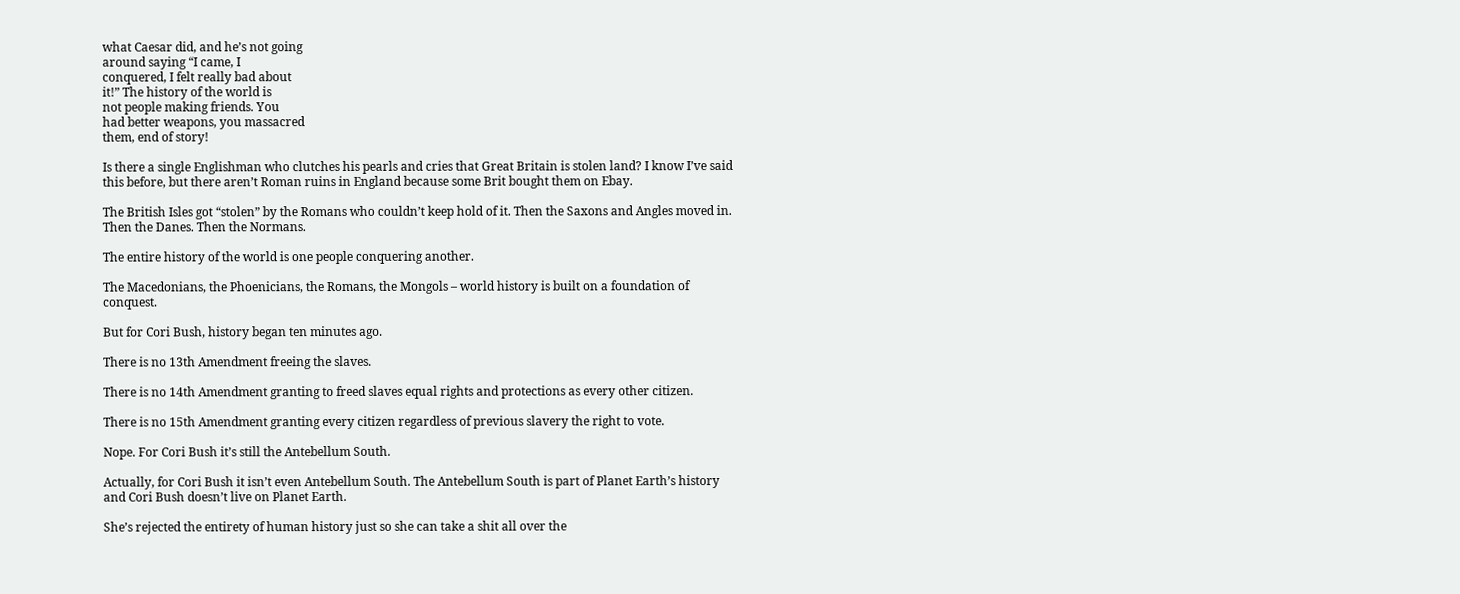what Caesar did, and he’s not going
around saying “I came, I
conquered, I felt really bad about
it!” The history of the world is
not people making friends. You
had better weapons, you massacred
them, end of story!

Is there a single Englishman who clutches his pearls and cries that Great Britain is stolen land? I know I’ve said this before, but there aren’t Roman ruins in England because some Brit bought them on Ebay.

The British Isles got “stolen” by the Romans who couldn’t keep hold of it. Then the Saxons and Angles moved in. Then the Danes. Then the Normans.

The entire history of the world is one people conquering another.

The Macedonians, the Phoenicians, the Romans, the Mongols – world history is built on a foundation of conquest.

But for Cori Bush, history began ten minutes ago.

There is no 13th Amendment freeing the slaves.

There is no 14th Amendment granting to freed slaves equal rights and protections as every other citizen.

There is no 15th Amendment granting every citizen regardless of previous slavery the right to vote.

Nope. For Cori Bush it’s still the Antebellum South.

Actually, for Cori Bush it isn’t even Antebellum South. The Antebellum South is part of Planet Earth’s history and Cori Bush doesn’t live on Planet Earth.

She’s rejected the entirety of human history just so she can take a shit all over the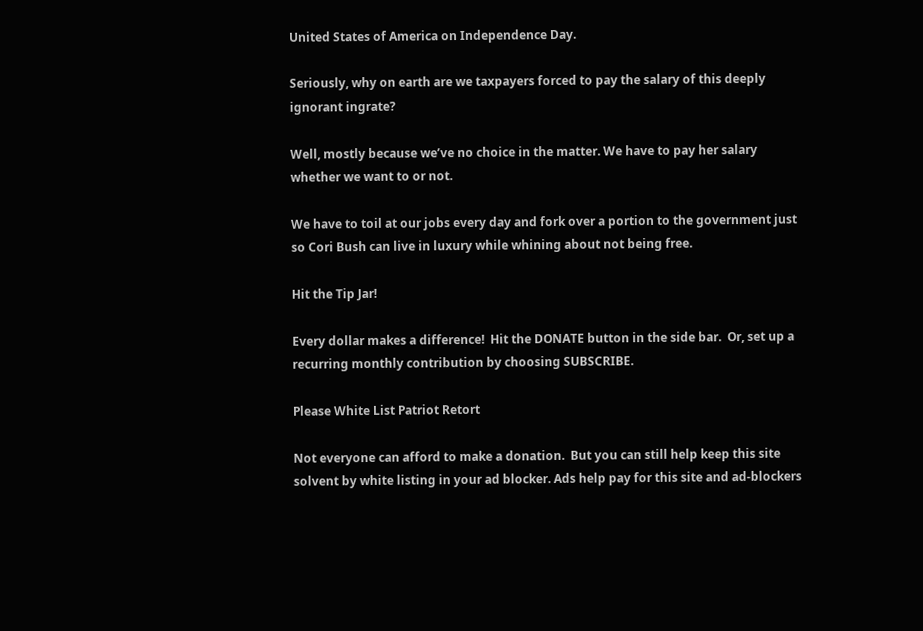United States of America on Independence Day.

Seriously, why on earth are we taxpayers forced to pay the salary of this deeply ignorant ingrate?

Well, mostly because we’ve no choice in the matter. We have to pay her salary whether we want to or not.

We have to toil at our jobs every day and fork over a portion to the government just so Cori Bush can live in luxury while whining about not being free.

Hit the Tip Jar!

Every dollar makes a difference!  Hit the DONATE button in the side bar.  Or, set up a recurring monthly contribution by choosing SUBSCRIBE.

Please White List Patriot Retort

Not everyone can afford to make a donation.  But you can still help keep this site solvent by white listing in your ad blocker. Ads help pay for this site and ad-blockers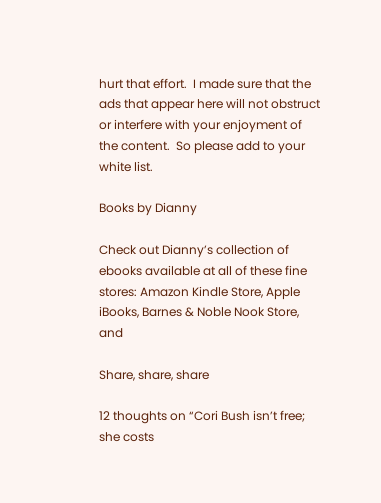hurt that effort.  I made sure that the ads that appear here will not obstruct or interfere with your enjoyment of the content.  So please add to your white list.

Books by Dianny

Check out Dianny’s collection of ebooks available at all of these fine stores: Amazon Kindle Store, Apple iBooks, Barnes & Noble Nook Store, and

Share, share, share

12 thoughts on “Cori Bush isn’t free; she costs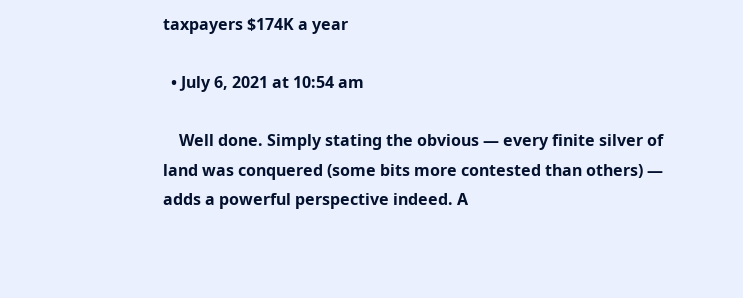taxpayers $174K a year

  • July 6, 2021 at 10:54 am

    Well done. Simply stating the obvious — every finite silver of land was conquered (some bits more contested than others) — adds a powerful perspective indeed. A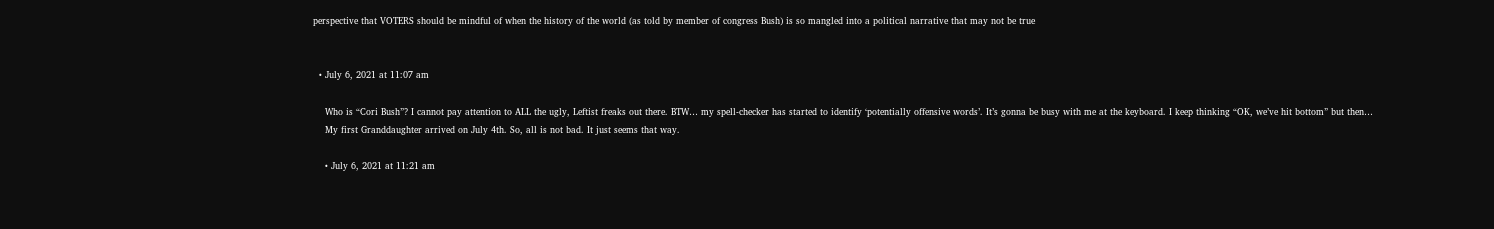perspective that VOTERS should be mindful of when the history of the world (as told by member of congress Bush) is so mangled into a political narrative that may not be true


  • July 6, 2021 at 11:07 am

    Who is “Cori Bush”? I cannot pay attention to ALL the ugly, Leftist freaks out there. BTW… my spell-checker has started to identify ‘potentially offensive words’. It’s gonna be busy with me at the keyboard. I keep thinking “OK, we’ve hit bottom” but then…
    My first Granddaughter arrived on July 4th. So, all is not bad. It just seems that way.

    • July 6, 2021 at 11:21 am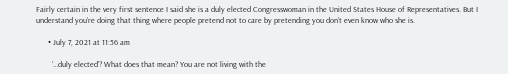Fairly certain in the very first sentence I said she is a duly elected Congresswoman in the United States House of Representatives. But I understand you’re doing that thing where people pretend not to care by pretending you don’t even know who she is.

      • July 7, 2021 at 11:56 am

        ‘…duly elected’? What does that mean? You are not living with the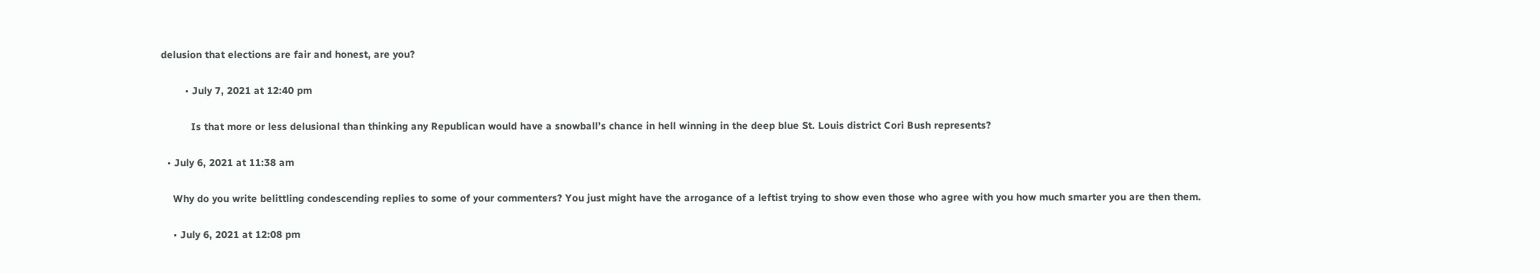delusion that elections are fair and honest, are you?

        • July 7, 2021 at 12:40 pm

          Is that more or less delusional than thinking any Republican would have a snowball’s chance in hell winning in the deep blue St. Louis district Cori Bush represents?

  • July 6, 2021 at 11:38 am

    Why do you write belittling condescending replies to some of your commenters? You just might have the arrogance of a leftist trying to show even those who agree with you how much smarter you are then them.

    • July 6, 2021 at 12:08 pm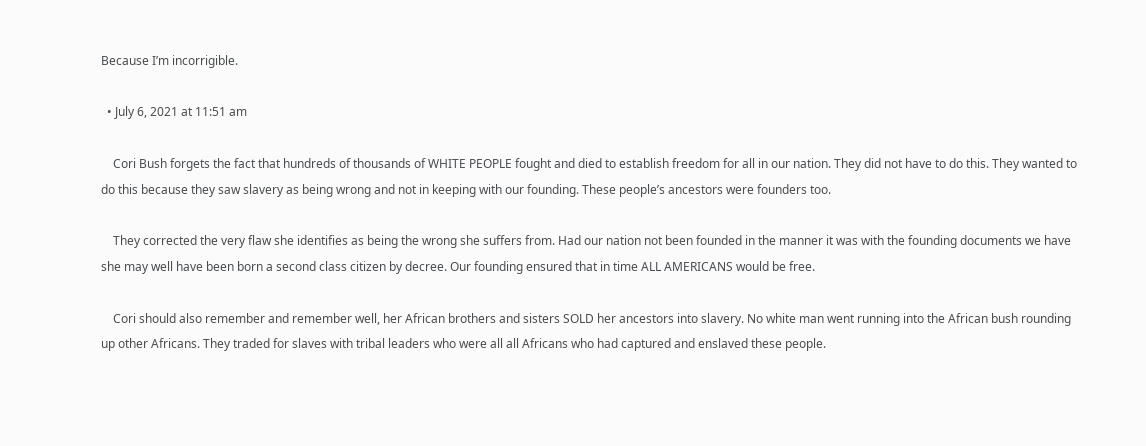Because I’m incorrigible.

  • July 6, 2021 at 11:51 am

    Cori Bush forgets the fact that hundreds of thousands of WHITE PEOPLE fought and died to establish freedom for all in our nation. They did not have to do this. They wanted to do this because they saw slavery as being wrong and not in keeping with our founding. These people’s ancestors were founders too.

    They corrected the very flaw she identifies as being the wrong she suffers from. Had our nation not been founded in the manner it was with the founding documents we have she may well have been born a second class citizen by decree. Our founding ensured that in time ALL AMERICANS would be free.

    Cori should also remember and remember well, her African brothers and sisters SOLD her ancestors into slavery. No white man went running into the African bush rounding up other Africans. They traded for slaves with tribal leaders who were all all Africans who had captured and enslaved these people.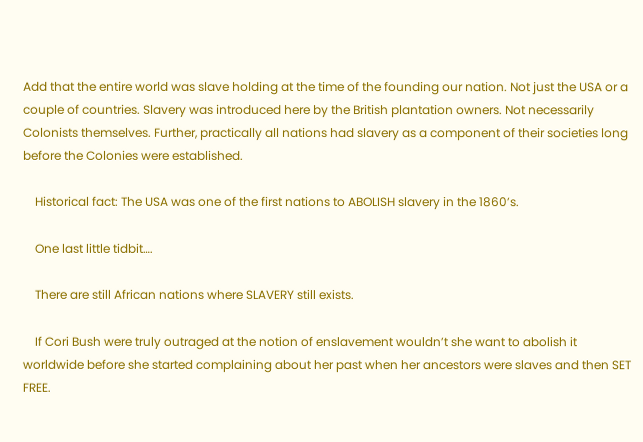Add that the entire world was slave holding at the time of the founding our nation. Not just the USA or a couple of countries. Slavery was introduced here by the British plantation owners. Not necessarily Colonists themselves. Further, practically all nations had slavery as a component of their societies long before the Colonies were established.

    Historical fact: The USA was one of the first nations to ABOLISH slavery in the 1860’s.

    One last little tidbit….

    There are still African nations where SLAVERY still exists.

    If Cori Bush were truly outraged at the notion of enslavement wouldn’t she want to abolish it worldwide before she started complaining about her past when her ancestors were slaves and then SET FREE.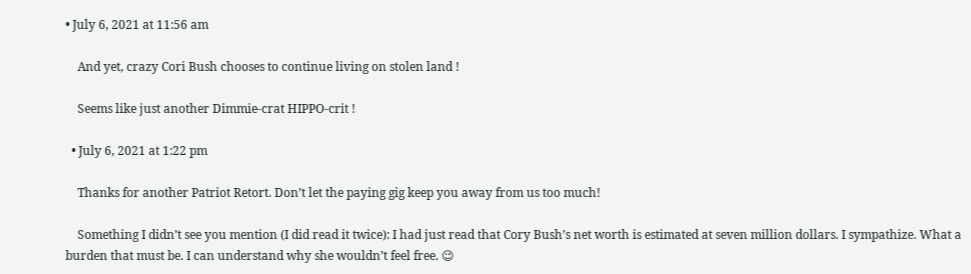• July 6, 2021 at 11:56 am

    And yet, crazy Cori Bush chooses to continue living on stolen land !

    Seems like just another Dimmie-crat HIPPO-crit !

  • July 6, 2021 at 1:22 pm

    Thanks for another Patriot Retort. Don’t let the paying gig keep you away from us too much!

    Something I didn’t see you mention (I did read it twice): I had just read that Cory Bush’s net worth is estimated at seven million dollars. I sympathize. What a burden that must be. I can understand why she wouldn’t feel free. 😉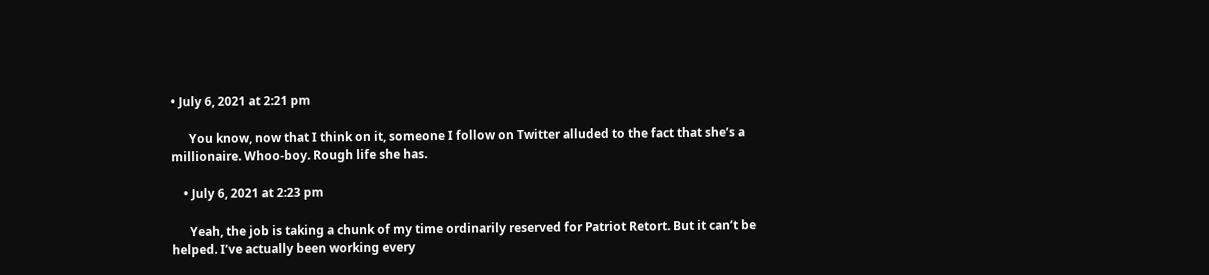• July 6, 2021 at 2:21 pm

      You know, now that I think on it, someone I follow on Twitter alluded to the fact that she’s a millionaire. Whoo-boy. Rough life she has.

    • July 6, 2021 at 2:23 pm

      Yeah, the job is taking a chunk of my time ordinarily reserved for Patriot Retort. But it can’t be helped. I’ve actually been working every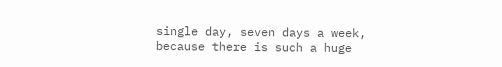single day, seven days a week, because there is such a huge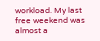workload. My last free weekend was almost a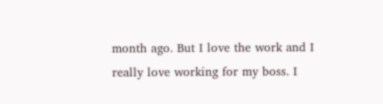month ago. But I love the work and I really love working for my boss. I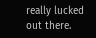really lucked out there.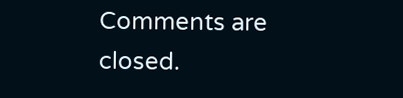Comments are closed.